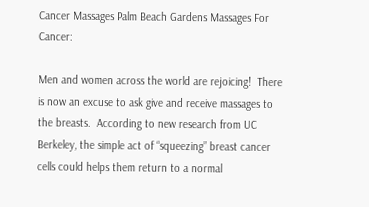Cancer Massages Palm Beach Gardens Massages For Cancer:

Men and women across the world are rejoicing!  There is now an excuse to ask give and receive massages to the breasts.  According to new research from UC Berkeley, the simple act of “squeezing” breast cancer cells could helps them return to a normal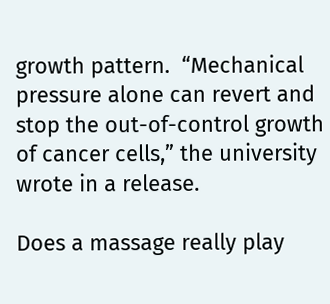growth pattern.  “Mechanical pressure alone can revert and stop the out-of-control growth of cancer cells,” the university wrote in a release.

Does a massage really play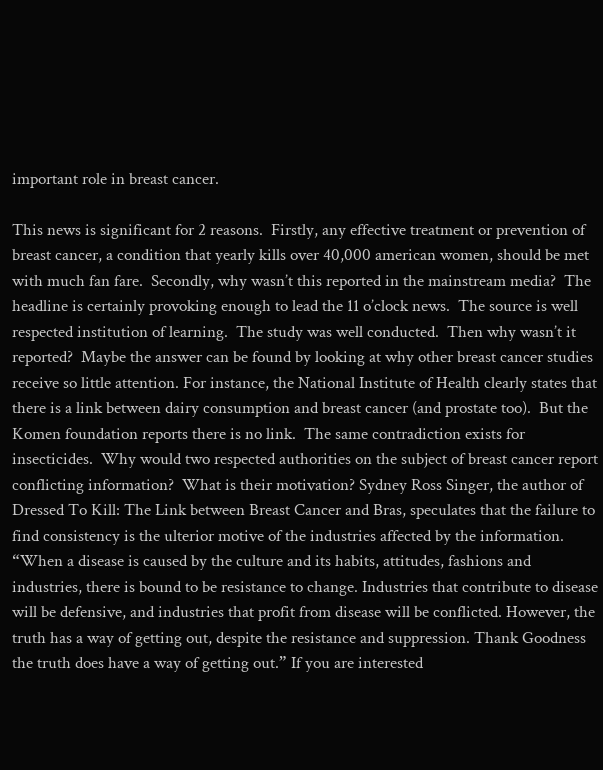important role in breast cancer.

This news is significant for 2 reasons.  Firstly, any effective treatment or prevention of breast cancer, a condition that yearly kills over 40,000 american women, should be met with much fan fare.  Secondly, why wasn’t this reported in the mainstream media?  The headline is certainly provoking enough to lead the 11 o’clock news.  The source is well respected institution of learning.  The study was well conducted.  Then why wasn’t it reported?  Maybe the answer can be found by looking at why other breast cancer studies receive so little attention. For instance, the National Institute of Health clearly states that there is a link between dairy consumption and breast cancer (and prostate too).  But the Komen foundation reports there is no link.  The same contradiction exists for insecticides.  Why would two respected authorities on the subject of breast cancer report conflicting information?  What is their motivation? Sydney Ross Singer, the author of Dressed To Kill: The Link between Breast Cancer and Bras, speculates that the failure to find consistency is the ulterior motive of the industries affected by the information.  “When a disease is caused by the culture and its habits, attitudes, fashions and industries, there is bound to be resistance to change. Industries that contribute to disease will be defensive, and industries that profit from disease will be conflicted. However, the truth has a way of getting out, despite the resistance and suppression. Thank Goodness the truth does have a way of getting out.” If you are interested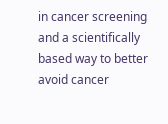in cancer screening and a scientifically based way to better avoid cancer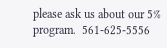please ask us about our 5% program.  561-625-5556